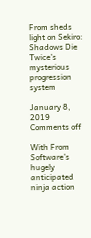From sheds light on Sekiro: Shadows Die Twice’s mysterious progression system

January 8, 2019
Comments off

With From Software’s hugely anticipated ninja action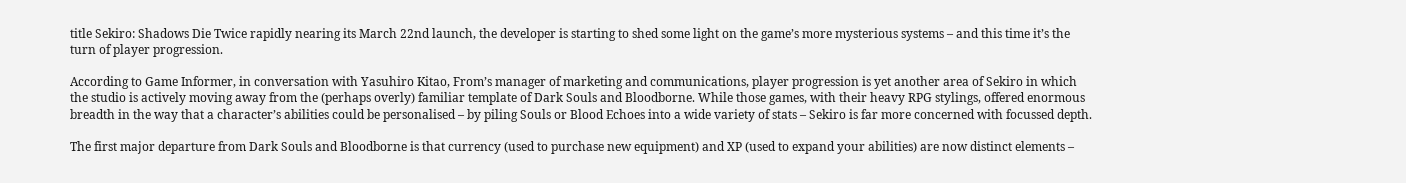title Sekiro: Shadows Die Twice rapidly nearing its March 22nd launch, the developer is starting to shed some light on the game’s more mysterious systems – and this time it’s the turn of player progression.

According to Game Informer, in conversation with Yasuhiro Kitao, From’s manager of marketing and communications, player progression is yet another area of Sekiro in which the studio is actively moving away from the (perhaps overly) familiar template of Dark Souls and Bloodborne. While those games, with their heavy RPG stylings, offered enormous breadth in the way that a character’s abilities could be personalised – by piling Souls or Blood Echoes into a wide variety of stats – Sekiro is far more concerned with focussed depth.

The first major departure from Dark Souls and Bloodborne is that currency (used to purchase new equipment) and XP (used to expand your abilities) are now distinct elements –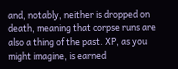and, notably, neither is dropped on death, meaning that corpse runs are also a thing of the past. XP, as you might imagine, is earned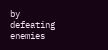by defeating enemies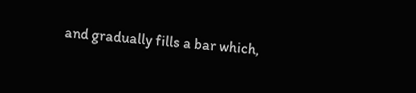and gradually fills a bar which,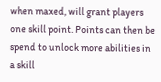when maxed, will grant players one skill point. Points can then be spend to unlock more abilities in a skill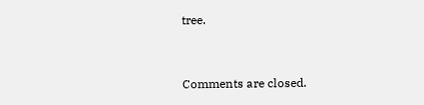tree.


Comments are closed.